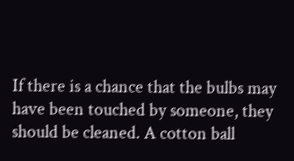If there is a chance that the bulbs may have been touched by someone, they should be cleaned. A cotton ball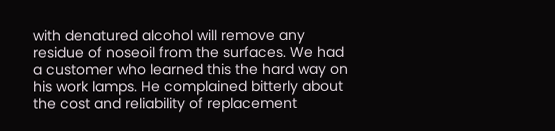with denatured alcohol will remove any residue of noseoil from the surfaces. We had a customer who learned this the hard way on his work lamps. He complained bitterly about the cost and reliability of replacement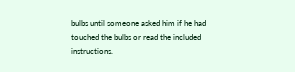bulbs until someone asked him if he had touched the bulbs or read the included instructions.